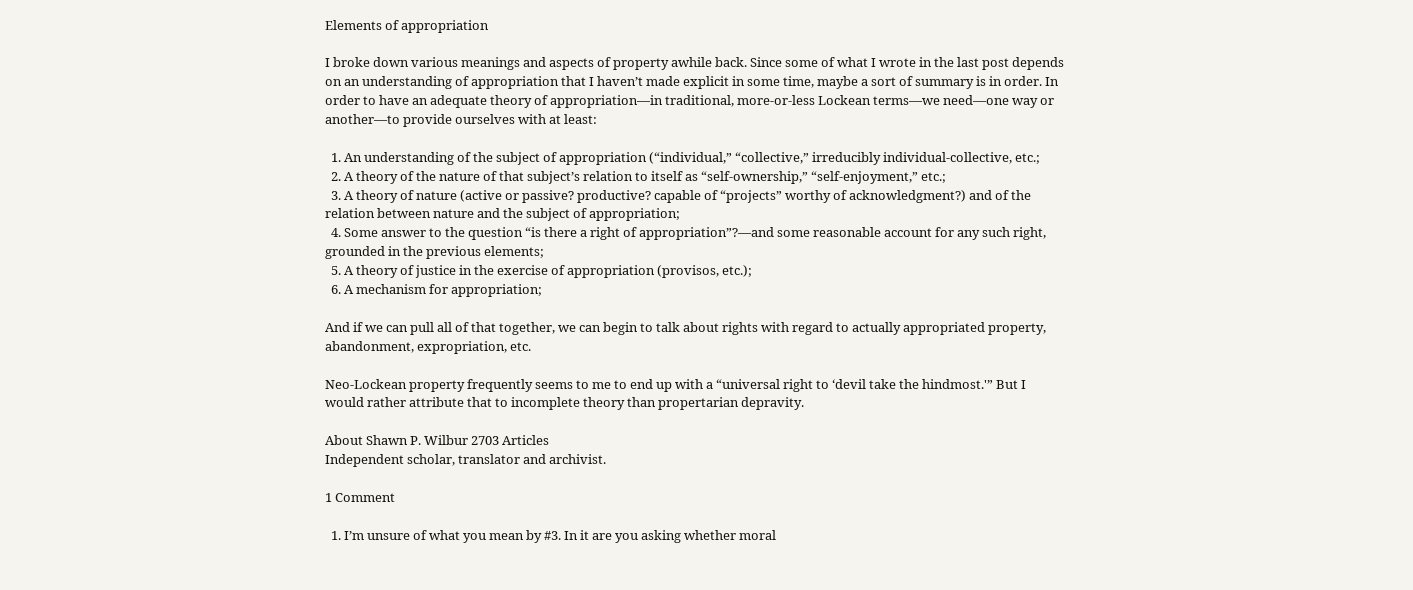Elements of appropriation

I broke down various meanings and aspects of property awhile back. Since some of what I wrote in the last post depends on an understanding of appropriation that I haven’t made explicit in some time, maybe a sort of summary is in order. In order to have an adequate theory of appropriation—in traditional, more-or-less Lockean terms—we need—one way or another—to provide ourselves with at least:

  1. An understanding of the subject of appropriation (“individual,” “collective,” irreducibly individual-collective, etc.;
  2. A theory of the nature of that subject’s relation to itself as “self-ownership,” “self-enjoyment,” etc.;
  3. A theory of nature (active or passive? productive? capable of “projects” worthy of acknowledgment?) and of the relation between nature and the subject of appropriation;
  4. Some answer to the question “is there a right of appropriation”?—and some reasonable account for any such right, grounded in the previous elements;
  5. A theory of justice in the exercise of appropriation (provisos, etc.);
  6. A mechanism for appropriation;

And if we can pull all of that together, we can begin to talk about rights with regard to actually appropriated property, abandonment, expropriation, etc.

Neo-Lockean property frequently seems to me to end up with a “universal right to ‘devil take the hindmost.'” But I would rather attribute that to incomplete theory than propertarian depravity.

About Shawn P. Wilbur 2703 Articles
Independent scholar, translator and archivist.

1 Comment

  1. I’m unsure of what you mean by #3. In it are you asking whether moral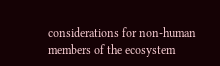considerations for non-human members of the ecosystem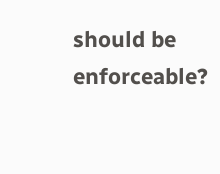should be enforceable?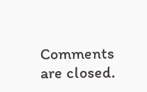Comments are closed.